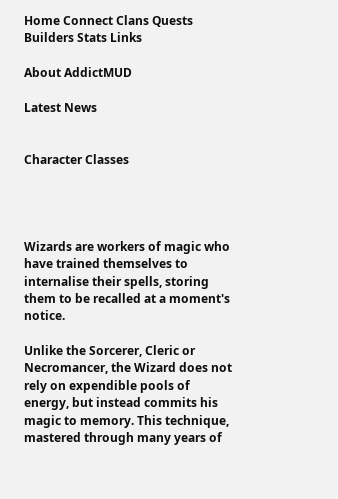Home Connect Clans Quests Builders Stats Links

About AddictMUD

Latest News


Character Classes




Wizards are workers of magic who have trained themselves to internalise their spells, storing them to be recalled at a moment's notice.

Unlike the Sorcerer, Cleric or Necromancer, the Wizard does not rely on expendible pools of energy, but instead commits his magic to memory. This technique, mastered through many years of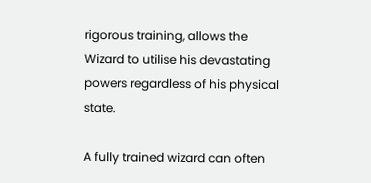rigorous training, allows the Wizard to utilise his devastating powers regardless of his physical state.

A fully trained wizard can often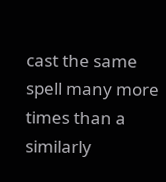cast the same spell many more times than a similarly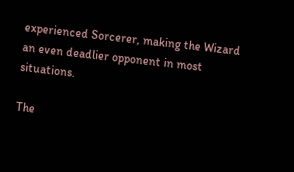experienced Sorcerer, making the Wizard an even deadlier opponent in most situations.

The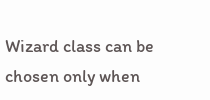Wizard class can be chosen only when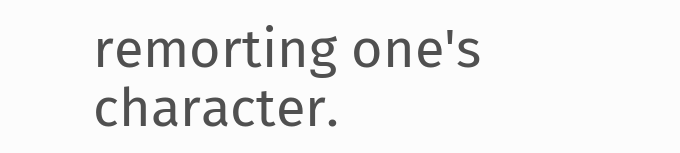remorting one's character.